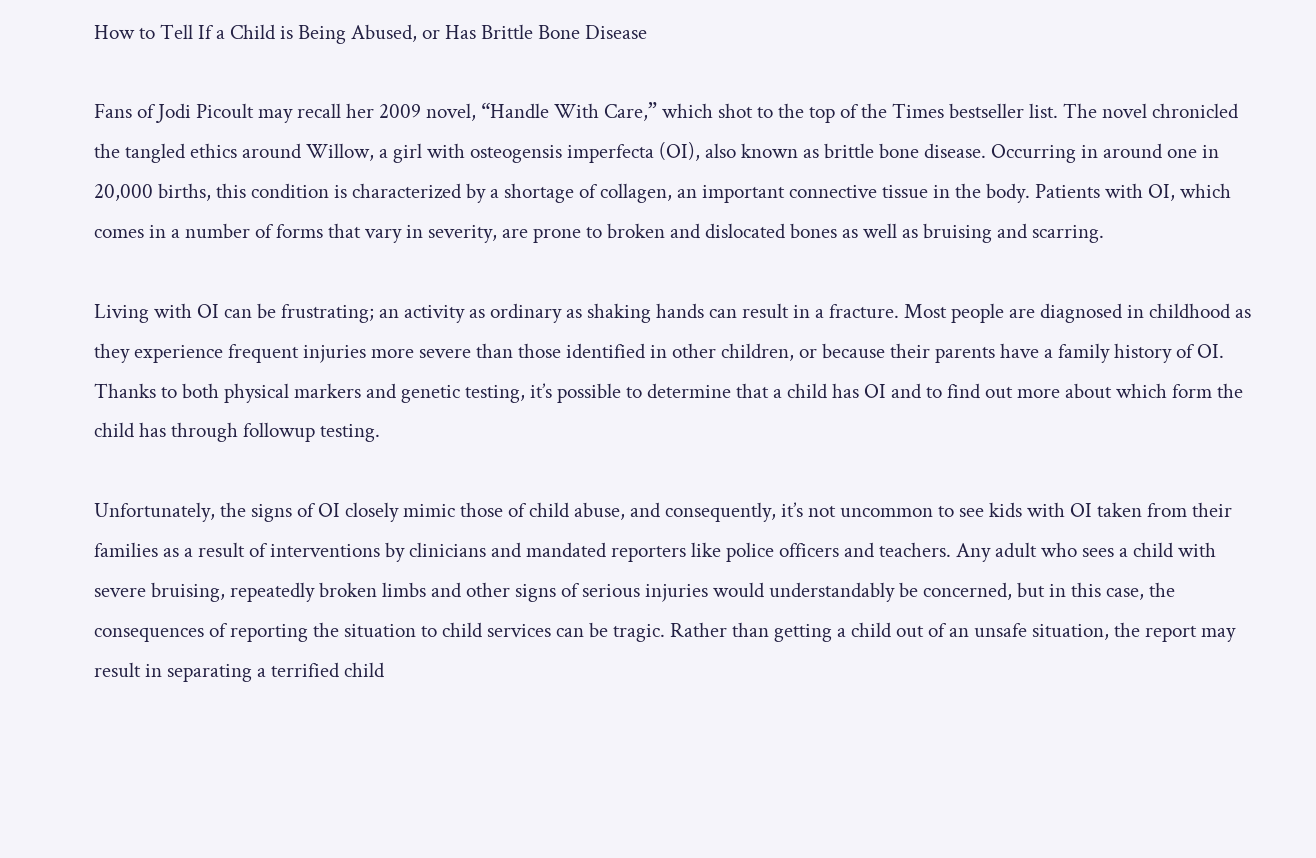How to Tell If a Child is Being Abused, or Has Brittle Bone Disease

Fans of Jodi Picoult may recall her 2009 novel, “Handle With Care,” which shot to the top of the Times bestseller list. The novel chronicled the tangled ethics around Willow, a girl with osteogensis imperfecta (OI), also known as brittle bone disease. Occurring in around one in 20,000 births, this condition is characterized by a shortage of collagen, an important connective tissue in the body. Patients with OI, which comes in a number of forms that vary in severity, are prone to broken and dislocated bones as well as bruising and scarring.

Living with OI can be frustrating; an activity as ordinary as shaking hands can result in a fracture. Most people are diagnosed in childhood as they experience frequent injuries more severe than those identified in other children, or because their parents have a family history of OI. Thanks to both physical markers and genetic testing, it’s possible to determine that a child has OI and to find out more about which form the child has through followup testing.

Unfortunately, the signs of OI closely mimic those of child abuse, and consequently, it’s not uncommon to see kids with OI taken from their families as a result of interventions by clinicians and mandated reporters like police officers and teachers. Any adult who sees a child with severe bruising, repeatedly broken limbs and other signs of serious injuries would understandably be concerned, but in this case, the consequences of reporting the situation to child services can be tragic. Rather than getting a child out of an unsafe situation, the report may result in separating a terrified child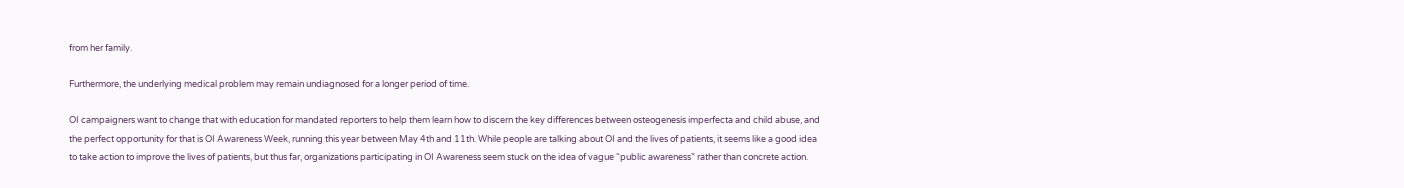from her family.

Furthermore, the underlying medical problem may remain undiagnosed for a longer period of time.

OI campaigners want to change that with education for mandated reporters to help them learn how to discern the key differences between osteogenesis imperfecta and child abuse, and the perfect opportunity for that is OI Awareness Week, running this year between May 4th and 11th. While people are talking about OI and the lives of patients, it seems like a good idea to take action to improve the lives of patients, but thus far, organizations participating in OI Awareness seem stuck on the idea of vague “public awareness” rather than concrete action.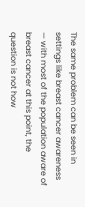The same problem can be seen in settings like breast cancer awareness — with most of the population aware of breast cancer at this point, the question is not how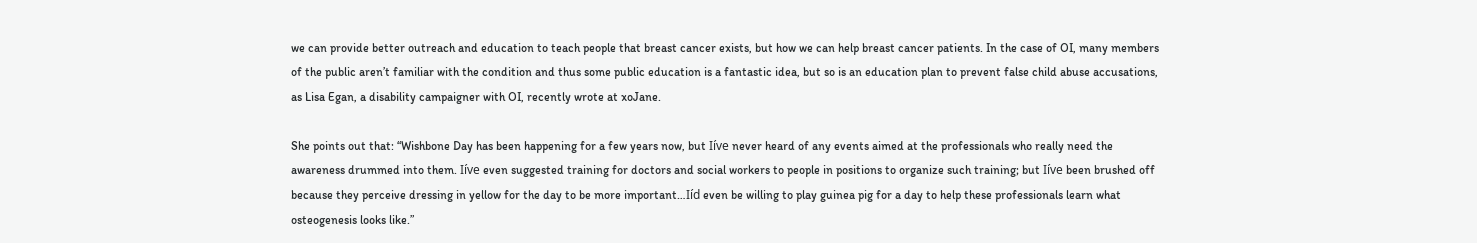we can provide better outreach and education to teach people that breast cancer exists, but how we can help breast cancer patients. In the case of OI, many members of the public aren’t familiar with the condition and thus some public education is a fantastic idea, but so is an education plan to prevent false child abuse accusations, as Lisa Egan, a disability campaigner with OI, recently wrote at xoJane.

She points out that: “Wishbone Day has been happening for a few years now, but Iíve never heard of any events aimed at the professionals who really need the awareness drummed into them. Iíve even suggested training for doctors and social workers to people in positions to organize such training; but Iíve been brushed off because they perceive dressing in yellow for the day to be more important…Iíd even be willing to play guinea pig for a day to help these professionals learn what osteogenesis looks like.”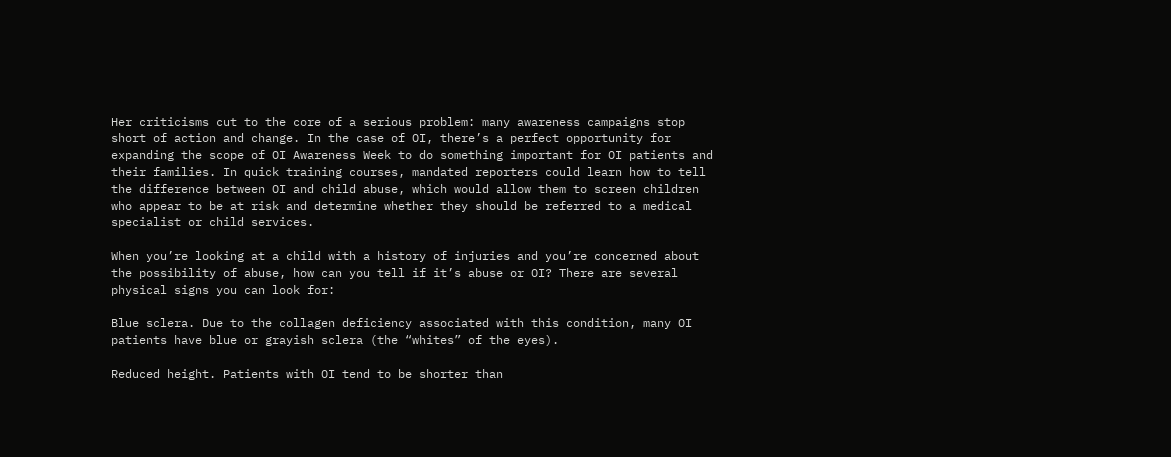Her criticisms cut to the core of a serious problem: many awareness campaigns stop short of action and change. In the case of OI, there’s a perfect opportunity for expanding the scope of OI Awareness Week to do something important for OI patients and their families. In quick training courses, mandated reporters could learn how to tell the difference between OI and child abuse, which would allow them to screen children who appear to be at risk and determine whether they should be referred to a medical specialist or child services.

When you’re looking at a child with a history of injuries and you’re concerned about the possibility of abuse, how can you tell if it’s abuse or OI? There are several physical signs you can look for:

Blue sclera. Due to the collagen deficiency associated with this condition, many OI patients have blue or grayish sclera (the “whites” of the eyes).

Reduced height. Patients with OI tend to be shorter than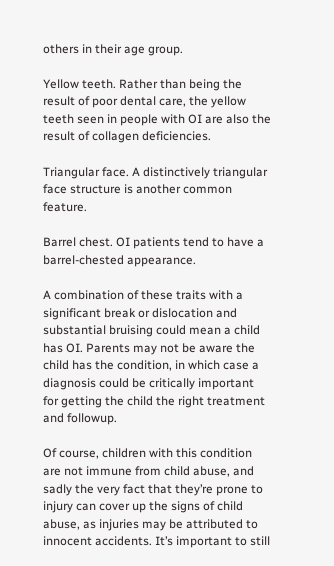others in their age group.

Yellow teeth. Rather than being the result of poor dental care, the yellow teeth seen in people with OI are also the result of collagen deficiencies.

Triangular face. A distinctively triangular face structure is another common feature.

Barrel chest. OI patients tend to have a barrel-chested appearance.

A combination of these traits with a significant break or dislocation and substantial bruising could mean a child has OI. Parents may not be aware the child has the condition, in which case a diagnosis could be critically important for getting the child the right treatment and followup.

Of course, children with this condition are not immune from child abuse, and sadly the very fact that they’re prone to injury can cover up the signs of child abuse, as injuries may be attributed to innocent accidents. It’s important to still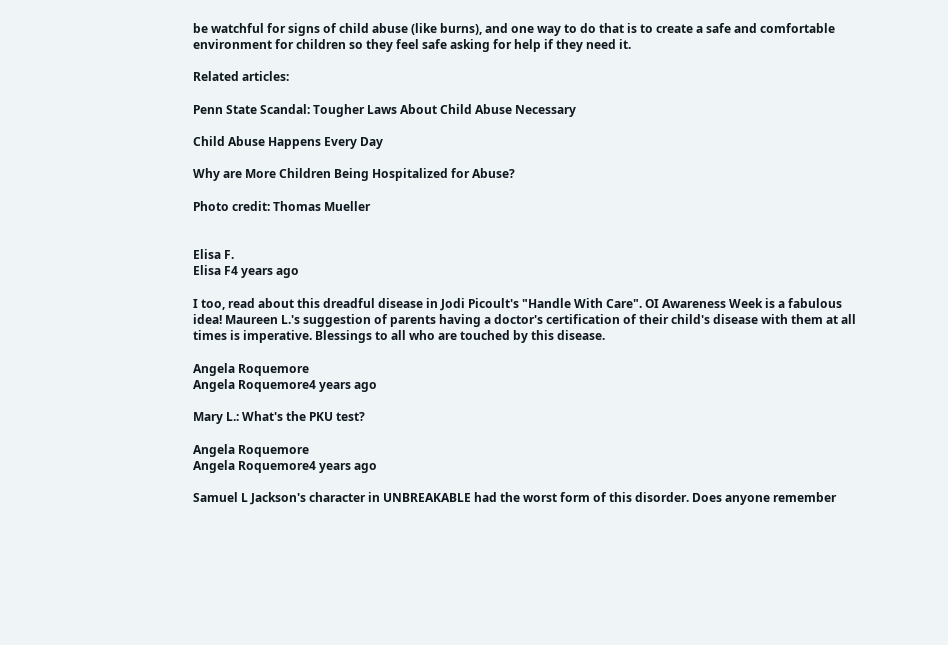be watchful for signs of child abuse (like burns), and one way to do that is to create a safe and comfortable environment for children so they feel safe asking for help if they need it.

Related articles:

Penn State Scandal: Tougher Laws About Child Abuse Necessary

Child Abuse Happens Every Day

Why are More Children Being Hospitalized for Abuse?

Photo credit: Thomas Mueller


Elisa F.
Elisa F4 years ago

I too, read about this dreadful disease in Jodi Picoult's "Handle With Care". OI Awareness Week is a fabulous idea! Maureen L.'s suggestion of parents having a doctor's certification of their child's disease with them at all times is imperative. Blessings to all who are touched by this disease.

Angela Roquemore
Angela Roquemore4 years ago

Mary L.: What's the PKU test?

Angela Roquemore
Angela Roquemore4 years ago

Samuel L Jackson's character in UNBREAKABLE had the worst form of this disorder. Does anyone remember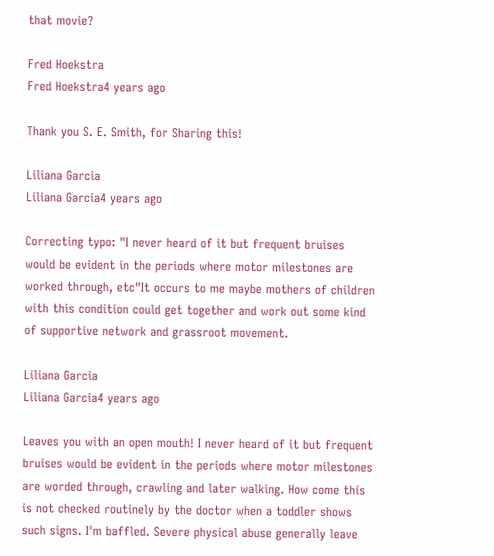that movie?

Fred Hoekstra
Fred Hoekstra4 years ago

Thank you S. E. Smith, for Sharing this!

Liliana Garcia
Liliana Garcia4 years ago

Correcting typo: "I never heard of it but frequent bruises would be evident in the periods where motor milestones are worked through, etc"It occurs to me maybe mothers of children with this condition could get together and work out some kind of supportive network and grassroot movement.

Liliana Garcia
Liliana Garcia4 years ago

Leaves you with an open mouth! I never heard of it but frequent bruises would be evident in the periods where motor milestones are worded through, crawling and later walking. How come this is not checked routinely by the doctor when a toddler shows such signs. I'm baffled. Severe physical abuse generally leave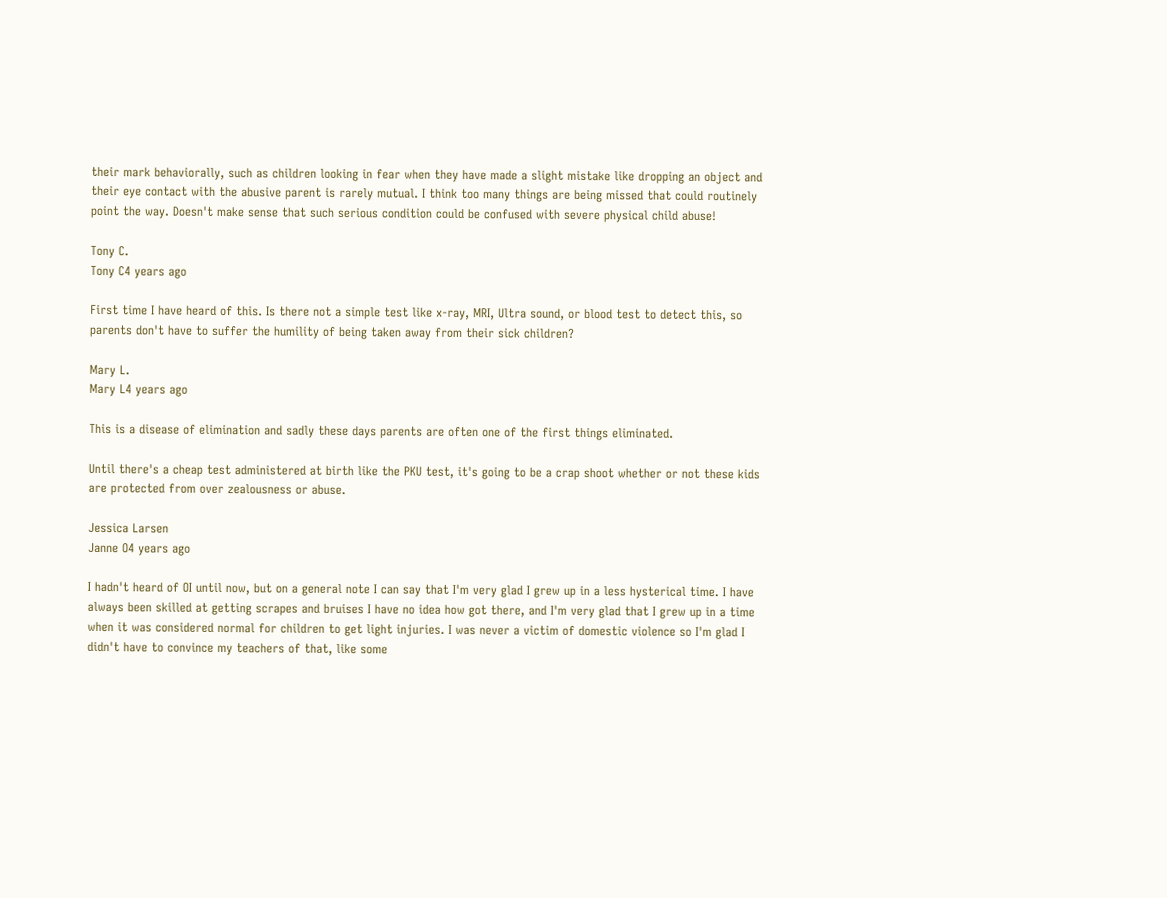their mark behaviorally, such as children looking in fear when they have made a slight mistake like dropping an object and their eye contact with the abusive parent is rarely mutual. I think too many things are being missed that could routinely point the way. Doesn't make sense that such serious condition could be confused with severe physical child abuse!

Tony C.
Tony C4 years ago

First time I have heard of this. Is there not a simple test like x-ray, MRI, Ultra sound, or blood test to detect this, so parents don't have to suffer the humility of being taken away from their sick children?

Mary L.
Mary L4 years ago

This is a disease of elimination and sadly these days parents are often one of the first things eliminated.

Until there's a cheap test administered at birth like the PKU test, it's going to be a crap shoot whether or not these kids are protected from over zealousness or abuse.

Jessica Larsen
Janne O4 years ago

I hadn't heard of OI until now, but on a general note I can say that I'm very glad I grew up in a less hysterical time. I have always been skilled at getting scrapes and bruises I have no idea how got there, and I'm very glad that I grew up in a time when it was considered normal for children to get light injuries. I was never a victim of domestic violence so I'm glad I didn't have to convince my teachers of that, like some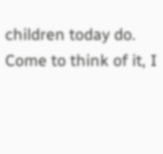children today do.
Come to think of it, I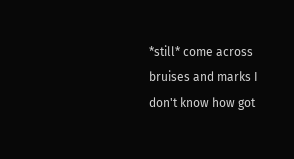*still* come across bruises and marks I don't know how got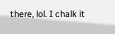there, lol. I chalk it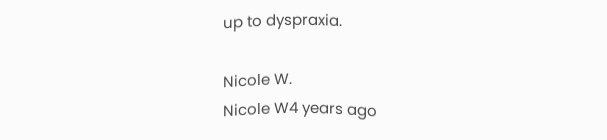up to dyspraxia.

Nicole W.
Nicole W4 years ago